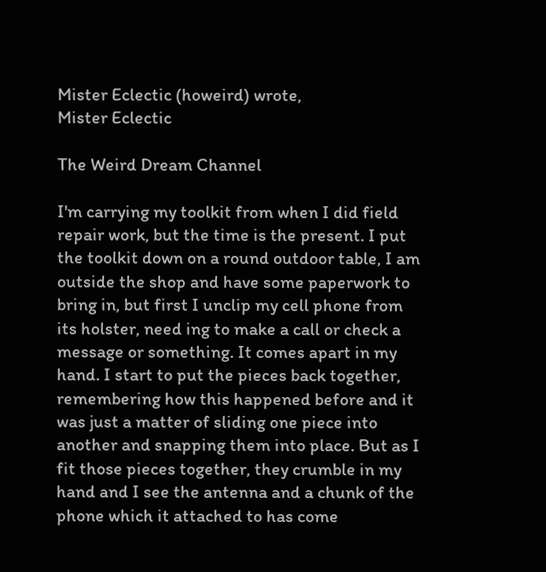Mister Eclectic (howeird) wrote,
Mister Eclectic

The Weird Dream Channel

I'm carrying my toolkit from when I did field repair work, but the time is the present. I put the toolkit down on a round outdoor table, I am outside the shop and have some paperwork to bring in, but first I unclip my cell phone from its holster, need ing to make a call or check a message or something. It comes apart in my hand. I start to put the pieces back together, remembering how this happened before and it was just a matter of sliding one piece into another and snapping them into place. But as I fit those pieces together, they crumble in my hand and I see the antenna and a chunk of the phone which it attached to has come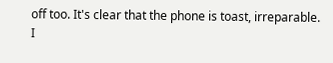off too. It's clear that the phone is toast, irreparable. I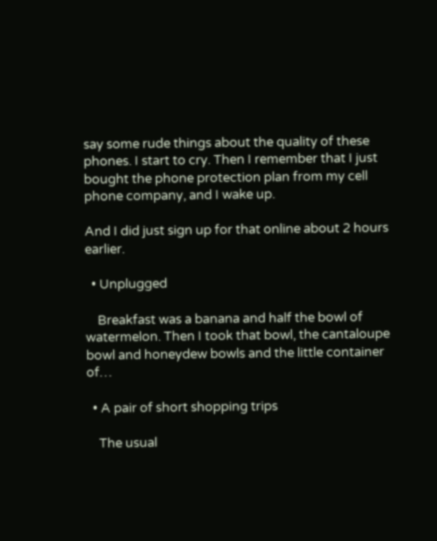say some rude things about the quality of these phones. I start to cry. Then I remember that I just bought the phone protection plan from my cell phone company, and I wake up.

And I did just sign up for that online about 2 hours earlier.

  • Unplugged

    Breakfast was a banana and half the bowl of watermelon. Then I took that bowl, the cantaloupe bowl and honeydew bowls and the little container of…

  • A pair of short shopping trips

    The usual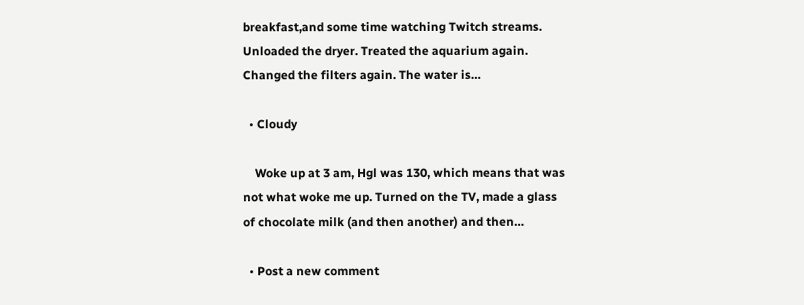breakfast,and some time watching Twitch streams. Unloaded the dryer. Treated the aquarium again. Changed the filters again. The water is…

  • Cloudy

    Woke up at 3 am, Hgl was 130, which means that was not what woke me up. Turned on the TV, made a glass of chocolate milk (and then another) and then…

  • Post a new comment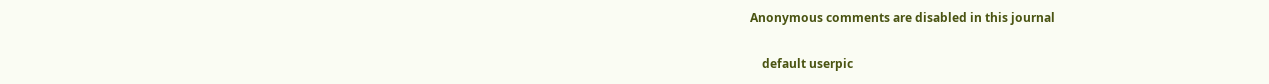Anonymous comments are disabled in this journal

    default userpic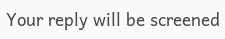Your reply will be screened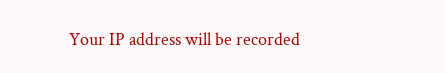Your IP address will be recorded